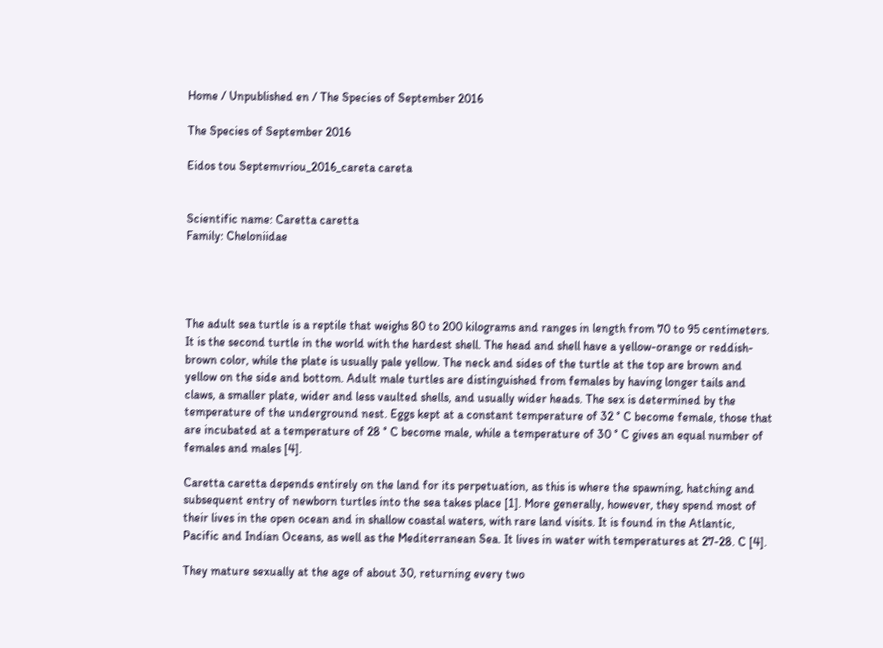Home / Unpublished en / The Species of September 2016

The Species of September 2016

Eidos tou Septemvriou_2016_careta careta


Scientific name: Caretta caretta
Family: Cheloniidae




The adult sea turtle is a reptile that weighs 80 to 200 kilograms and ranges in length from 70 to 95 centimeters. It is the second turtle in the world with the hardest shell. The head and shell have a yellow-orange or reddish-brown color, while the plate is usually pale yellow. The neck and sides of the turtle at the top are brown and yellow on the side and bottom. Adult male turtles are distinguished from females by having longer tails and claws, a smaller plate, wider and less vaulted shells, and usually wider heads. The sex is determined by the temperature of the underground nest. Eggs kept at a constant temperature of 32 ° C become female, those that are incubated at a temperature of 28 ° C become male, while a temperature of 30 ° C gives an equal number of females and males [4].

Caretta caretta depends entirely on the land for its perpetuation, as this is where the spawning, hatching and subsequent entry of newborn turtles into the sea takes place [1]. More generally, however, they spend most of their lives in the open ocean and in shallow coastal waters, with rare land visits. It is found in the Atlantic, Pacific and Indian Oceans, as well as the Mediterranean Sea. It lives in water with temperatures at 27-28. C [4].

They mature sexually at the age of about 30, returning every two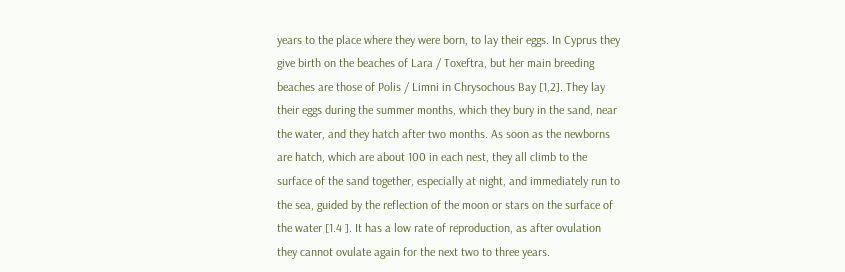years to the place where they were born, to lay their eggs. In Cyprus they give birth on the beaches of Lara / Toxeftra, but her main breeding beaches are those of Polis / Limni in Chrysochous Bay [1,2]. They lay their eggs during the summer months, which they bury in the sand, near the water, and they hatch after two months. As soon as the newborns are hatch, which are about 100 in each nest, they all climb to the surface of the sand together, especially at night, and immediately run to the sea, guided by the reflection of the moon or stars on the surface of the water [1.4 ]. It has a low rate of reproduction, as after ovulation they cannot ovulate again for the next two to three years.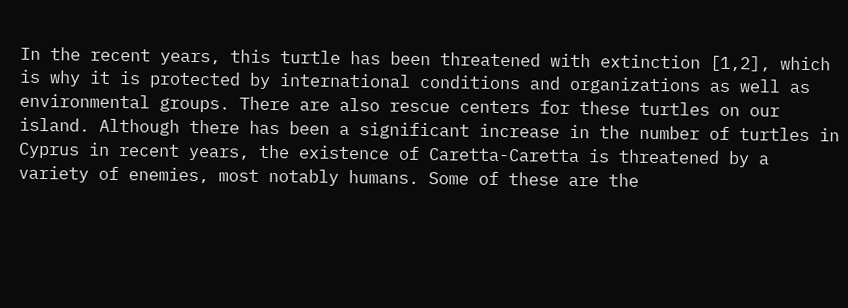In the recent years, this turtle has been threatened with extinction [1,2], which is why it is protected by international conditions and organizations as well as environmental groups. There are also rescue centers for these turtles on our island. Although there has been a significant increase in the number of turtles in Cyprus in recent years, the existence of Caretta-Caretta is threatened by a variety of enemies, most notably humans. Some of these are the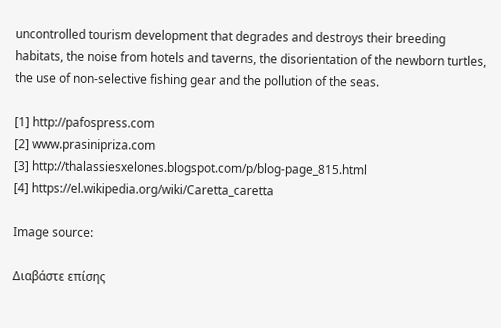uncontrolled tourism development that degrades and destroys their breeding habitats, the noise from hotels and taverns, the disorientation of the newborn turtles, the use of non-selective fishing gear and the pollution of the seas.

[1] http://pafospress.com
[2] www.prasinipriza.com
[3] http://thalassiesxelones.blogspot.com/p/blog-page_815.html
[4] https://el.wikipedia.org/wiki/Caretta_caretta

Image source:

Διαβάστε επίσης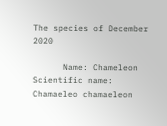The species of December 2020

      Name: Chameleon Scientific name: Chamaeleo chamaeleon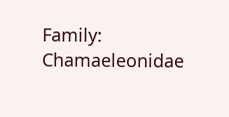Family: Chamaeleonidae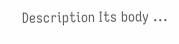Description Its body ...